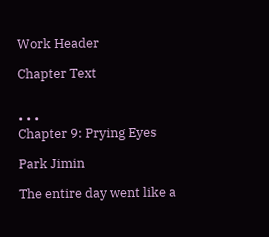Work Header

Chapter Text


• • •
Chapter 9: Prying Eyes

Park Jimin

The entire day went like a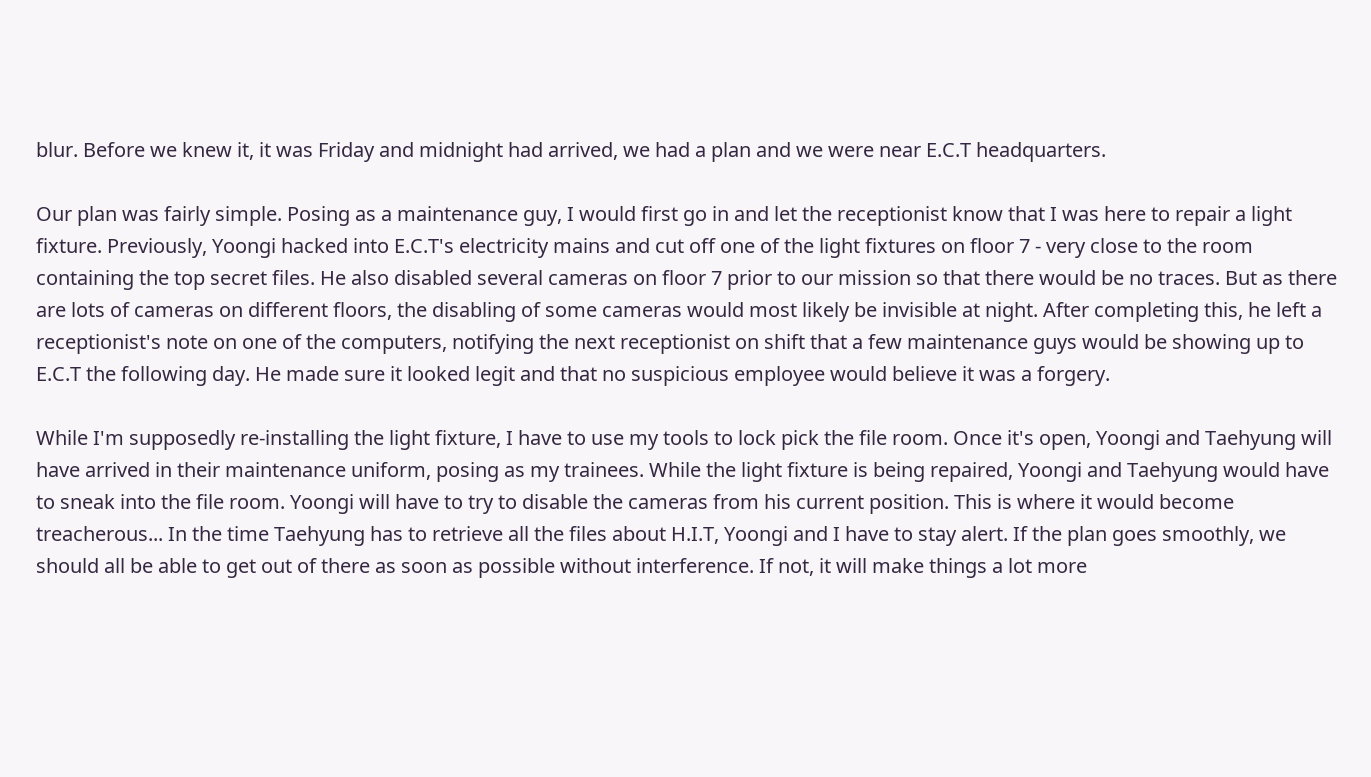blur. Before we knew it, it was Friday and midnight had arrived, we had a plan and we were near E.C.T headquarters.

Our plan was fairly simple. Posing as a maintenance guy, I would first go in and let the receptionist know that I was here to repair a light fixture. Previously, Yoongi hacked into E.C.T's electricity mains and cut off one of the light fixtures on floor 7 - very close to the room containing the top secret files. He also disabled several cameras on floor 7 prior to our mission so that there would be no traces. But as there are lots of cameras on different floors, the disabling of some cameras would most likely be invisible at night. After completing this, he left a receptionist's note on one of the computers, notifying the next receptionist on shift that a few maintenance guys would be showing up to E.C.T the following day. He made sure it looked legit and that no suspicious employee would believe it was a forgery.

While I'm supposedly re-installing the light fixture, I have to use my tools to lock pick the file room. Once it's open, Yoongi and Taehyung will have arrived in their maintenance uniform, posing as my trainees. While the light fixture is being repaired, Yoongi and Taehyung would have to sneak into the file room. Yoongi will have to try to disable the cameras from his current position. This is where it would become treacherous... In the time Taehyung has to retrieve all the files about H.I.T, Yoongi and I have to stay alert. If the plan goes smoothly, we should all be able to get out of there as soon as possible without interference. If not, it will make things a lot more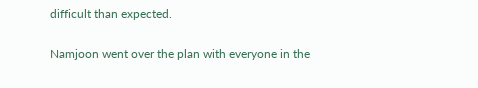difficult than expected.

Namjoon went over the plan with everyone in the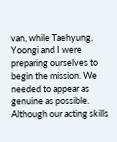van, while Taehyung, Yoongi and I were preparing ourselves to begin the mission. We needed to appear as genuine as possible. Although our acting skills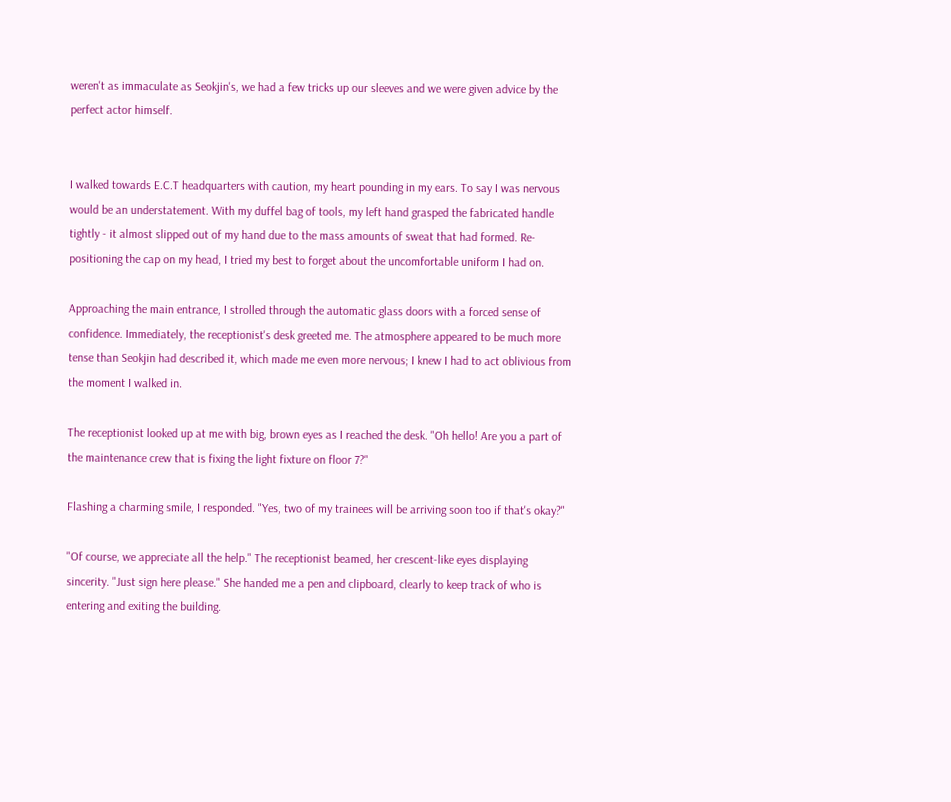weren't as immaculate as Seokjin's, we had a few tricks up our sleeves and we were given advice by the perfect actor himself.


I walked towards E.C.T headquarters with caution, my heart pounding in my ears. To say I was nervous would be an understatement. With my duffel bag of tools, my left hand grasped the fabricated handle tightly - it almost slipped out of my hand due to the mass amounts of sweat that had formed. Re-positioning the cap on my head, I tried my best to forget about the uncomfortable uniform I had on.

Approaching the main entrance, I strolled through the automatic glass doors with a forced sense of confidence. Immediately, the receptionist's desk greeted me. The atmosphere appeared to be much more tense than Seokjin had described it, which made me even more nervous; I knew I had to act oblivious from the moment I walked in.

The receptionist looked up at me with big, brown eyes as I reached the desk. "Oh hello! Are you a part of the maintenance crew that is fixing the light fixture on floor 7?"

Flashing a charming smile, I responded. "Yes, two of my trainees will be arriving soon too if that's okay?"

"Of course, we appreciate all the help." The receptionist beamed, her crescent-like eyes displaying sincerity. "Just sign here please." She handed me a pen and clipboard, clearly to keep track of who is entering and exiting the building.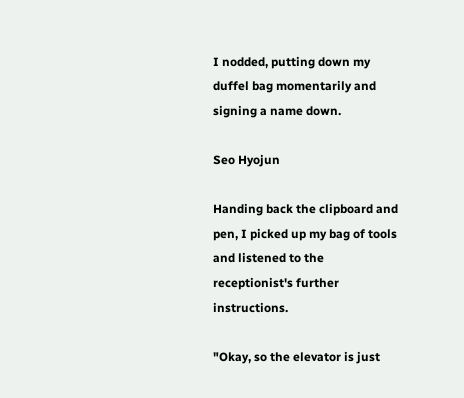I nodded, putting down my duffel bag momentarily and signing a name down.

Seo Hyojun

Handing back the clipboard and pen, I picked up my bag of tools and listened to the receptionist's further instructions.

"Okay, so the elevator is just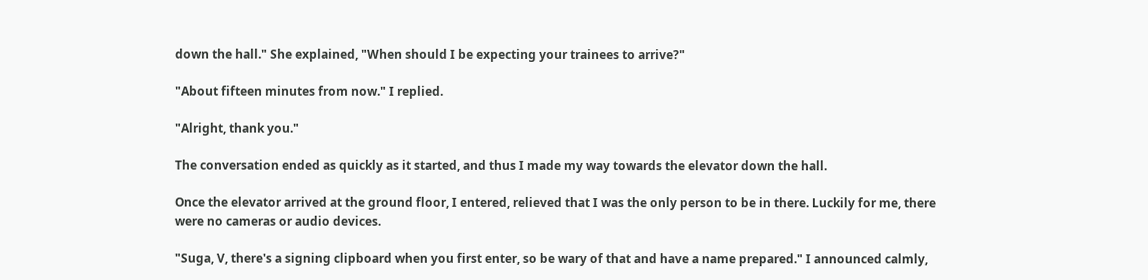down the hall." She explained, "When should I be expecting your trainees to arrive?"

"About fifteen minutes from now." I replied.

"Alright, thank you."

The conversation ended as quickly as it started, and thus I made my way towards the elevator down the hall.

Once the elevator arrived at the ground floor, I entered, relieved that I was the only person to be in there. Luckily for me, there were no cameras or audio devices.

"Suga, V, there's a signing clipboard when you first enter, so be wary of that and have a name prepared." I announced calmly,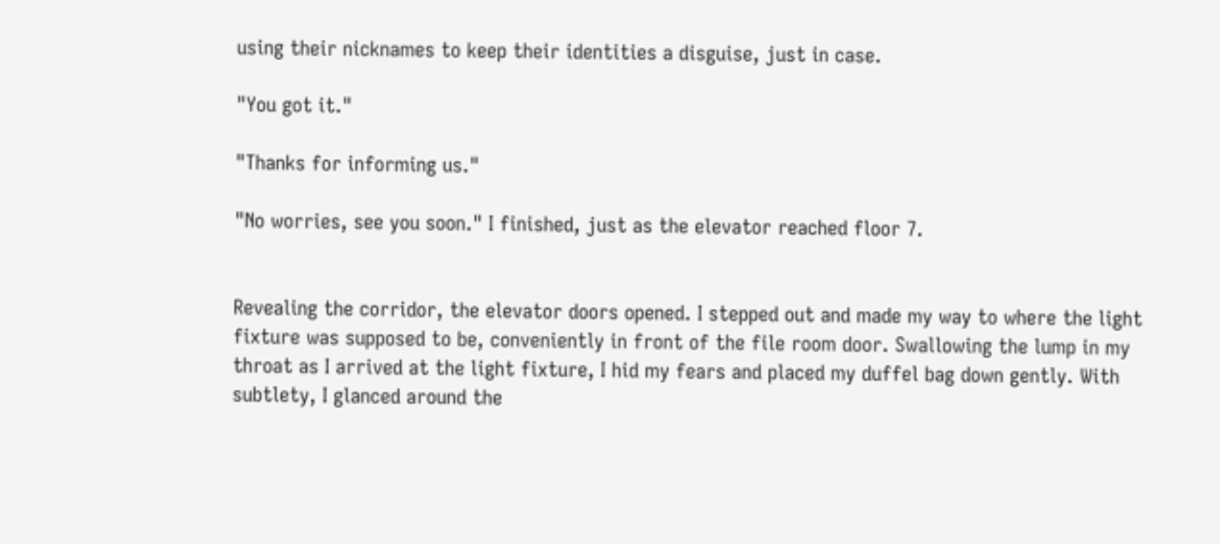using their nicknames to keep their identities a disguise, just in case.

"You got it."

"Thanks for informing us."

"No worries, see you soon." I finished, just as the elevator reached floor 7.


Revealing the corridor, the elevator doors opened. I stepped out and made my way to where the light fixture was supposed to be, conveniently in front of the file room door. Swallowing the lump in my throat as I arrived at the light fixture, I hid my fears and placed my duffel bag down gently. With subtlety, I glanced around the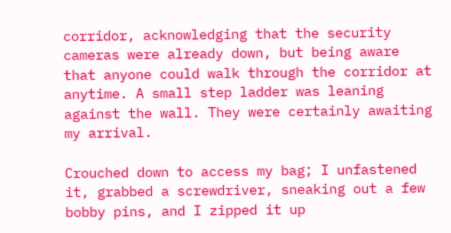corridor, acknowledging that the security cameras were already down, but being aware that anyone could walk through the corridor at anytime. A small step ladder was leaning against the wall. They were certainly awaiting my arrival.

Crouched down to access my bag; I unfastened it, grabbed a screwdriver, sneaking out a few bobby pins, and I zipped it up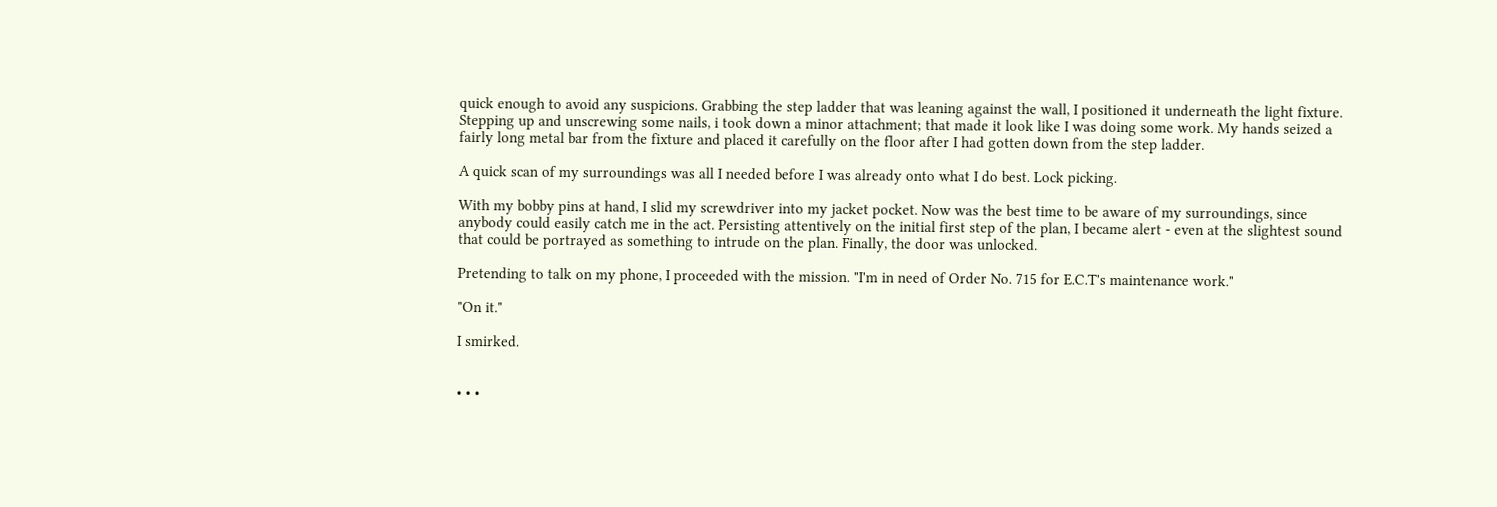quick enough to avoid any suspicions. Grabbing the step ladder that was leaning against the wall, I positioned it underneath the light fixture. Stepping up and unscrewing some nails, i took down a minor attachment; that made it look like I was doing some work. My hands seized a fairly long metal bar from the fixture and placed it carefully on the floor after I had gotten down from the step ladder.

A quick scan of my surroundings was all I needed before I was already onto what I do best. Lock picking.

With my bobby pins at hand, I slid my screwdriver into my jacket pocket. Now was the best time to be aware of my surroundings, since anybody could easily catch me in the act. Persisting attentively on the initial first step of the plan, I became alert - even at the slightest sound that could be portrayed as something to intrude on the plan. Finally, the door was unlocked.

Pretending to talk on my phone, I proceeded with the mission. "I'm in need of Order No. 715 for E.C.T's maintenance work."

"On it."

I smirked.


• • •